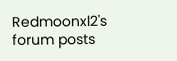Redmoonxl2's forum posts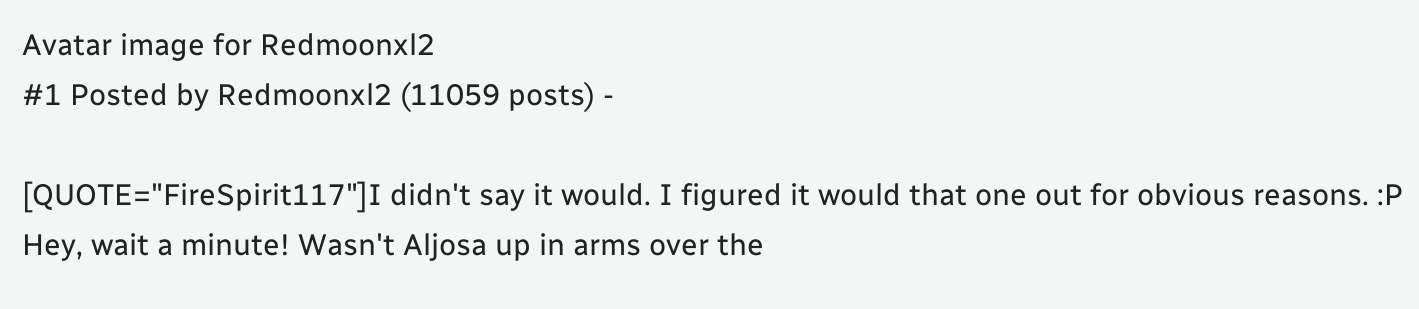Avatar image for Redmoonxl2
#1 Posted by Redmoonxl2 (11059 posts) -

[QUOTE="FireSpirit117"]I didn't say it would. I figured it would that one out for obvious reasons. :P Hey, wait a minute! Wasn't Aljosa up in arms over the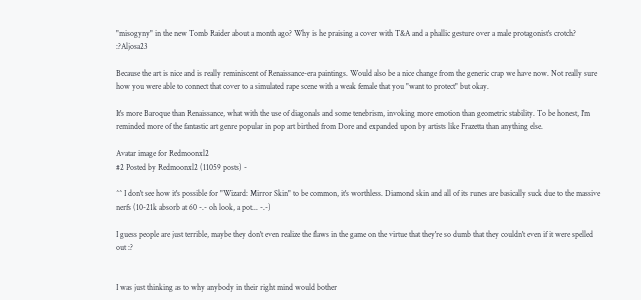"misogyny" in the new Tomb Raider about a month ago? Why is he praising a cover with T&A and a phallic gesture over a male protagonist's crotch? :?Aljosa23

Because the art is nice and is really reminiscent of Renaissance-era paintings. Would also be a nice change from the generic crap we have now. Not really sure how you were able to connect that cover to a simulated rape scene with a weak female that you "want to protect" but okay.

It's more Baroque than Renaissance, what with the use of diagonals and some tenebrism, invoking more emotion than geometric stability. To be honest, I'm reminded more of the fantastic art genre popular in pop art birthed from Dore and expanded upon by artists like Frazetta than anything else.

Avatar image for Redmoonxl2
#2 Posted by Redmoonxl2 (11059 posts) -

^^ I don't see how it's possible for "Wizard: Mirror Skin" to be common, it's worthless. Diamond skin and all of its runes are basically suck due to the massive nerfs (10-21k absorb at 60 -.- oh look, a pot... -.-)

I guess people are just terrible, maybe they don't even realize the flaws in the game on the virtue that they're so dumb that they couldn't even if it were spelled out :?


I was just thinking as to why anybody in their right mind would bother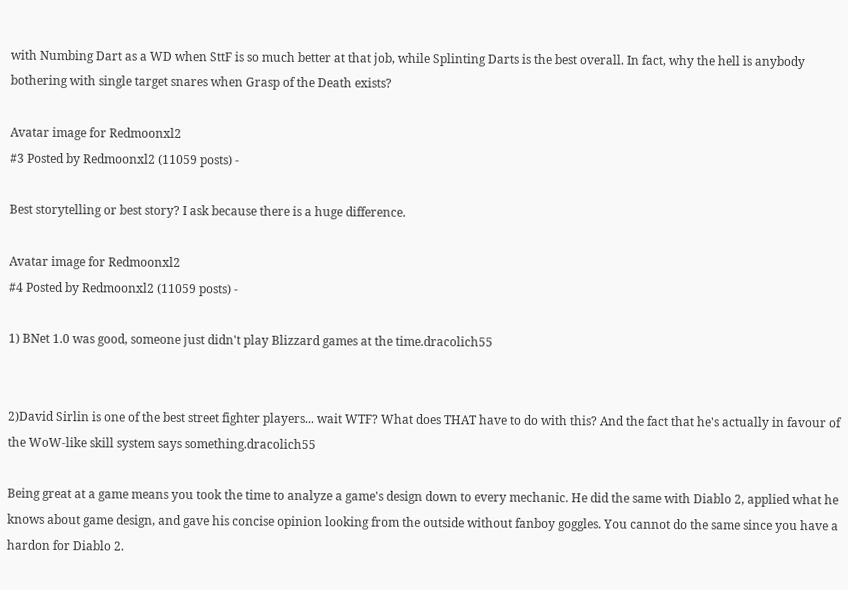with Numbing Dart as a WD when SttF is so much better at that job, while Splinting Darts is the best overall. In fact, why the hell is anybody bothering with single target snares when Grasp of the Death exists?

Avatar image for Redmoonxl2
#3 Posted by Redmoonxl2 (11059 posts) -

Best storytelling or best story? I ask because there is a huge difference.

Avatar image for Redmoonxl2
#4 Posted by Redmoonxl2 (11059 posts) -

1) BNet 1.0 was good, someone just didn't play Blizzard games at the time.dracolich55


2)David Sirlin is one of the best street fighter players... wait WTF? What does THAT have to do with this? And the fact that he's actually in favour of the WoW-like skill system says something.dracolich55

Being great at a game means you took the time to analyze a game's design down to every mechanic. He did the same with Diablo 2, applied what he knows about game design, and gave his concise opinion looking from the outside without fanboy goggles. You cannot do the same since you have a hardon for Diablo 2.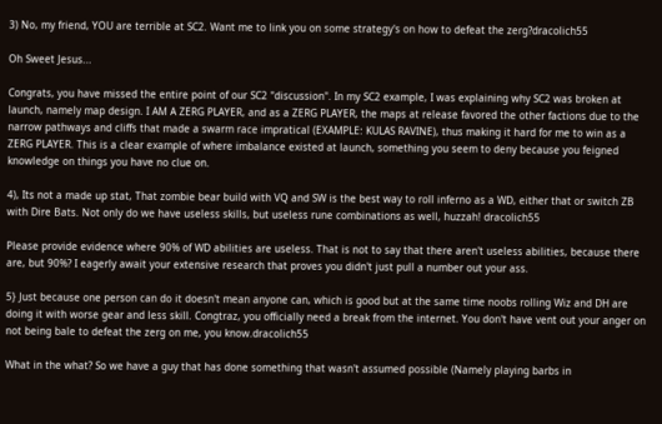3) No, my friend, YOU are terrible at SC2. Want me to link you on some strategy's on how to defeat the zerg?dracolich55

Oh Sweet Jesus...

Congrats, you have missed the entire point of our SC2 "discussion". In my SC2 example, I was explaining why SC2 was broken at launch, namely map design. I AM A ZERG PLAYER, and as a ZERG PLAYER, the maps at release favored the other factions due to the narrow pathways and cliffs that made a swarm race impratical (EXAMPLE: KULAS RAVINE), thus making it hard for me to win as a ZERG PLAYER. This is a clear example of where imbalance existed at launch, something you seem to deny because you feigned knowledge on things you have no clue on.

4), Its not a made up stat, That zombie bear build with VQ and SW is the best way to roll inferno as a WD, either that or switch ZB with Dire Bats. Not only do we have useless skills, but useless rune combinations as well, huzzah! dracolich55

Please provide evidence where 90% of WD abilities are useless. That is not to say that there aren't useless abilities, because there are, but 90%? I eagerly await your extensive research that proves you didn't just pull a number out your ass.

5} Just because one person can do it doesn't mean anyone can, which is good but at the same time noobs rolling Wiz and DH are doing it with worse gear and less skill. Congtraz, you officially need a break from the internet. You don't have vent out your anger on not being bale to defeat the zerg on me, you know.dracolich55

What in the what? So we have a guy that has done something that wasn't assumed possible (Namely playing barbs in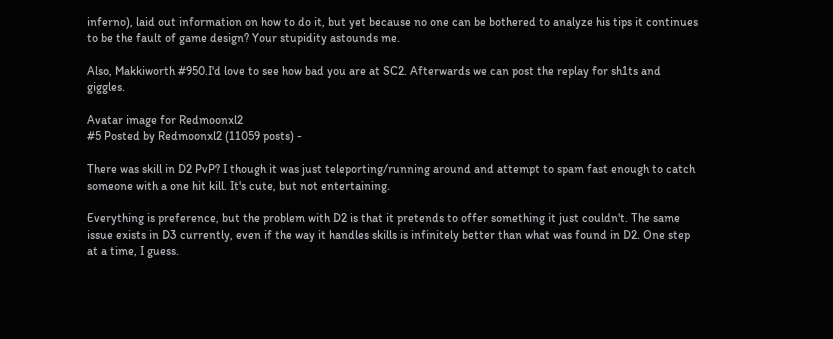inferno), laid out information on how to do it, but yet because no one can be bothered to analyze his tips it continues to be the fault of game design? Your stupidity astounds me.

Also, Makkiworth #950.I'd love to see how bad you are at SC2. Afterwards we can post the replay for sh1ts and giggles.

Avatar image for Redmoonxl2
#5 Posted by Redmoonxl2 (11059 posts) -

There was skill in D2 PvP? I though it was just teleporting/running around and attempt to spam fast enough to catch someone with a one hit kill. It's cute, but not entertaining.

Everything is preference, but the problem with D2 is that it pretends to offer something it just couldn't. The same issue exists in D3 currently, even if the way it handles skills is infinitely better than what was found in D2. One step at a time, I guess.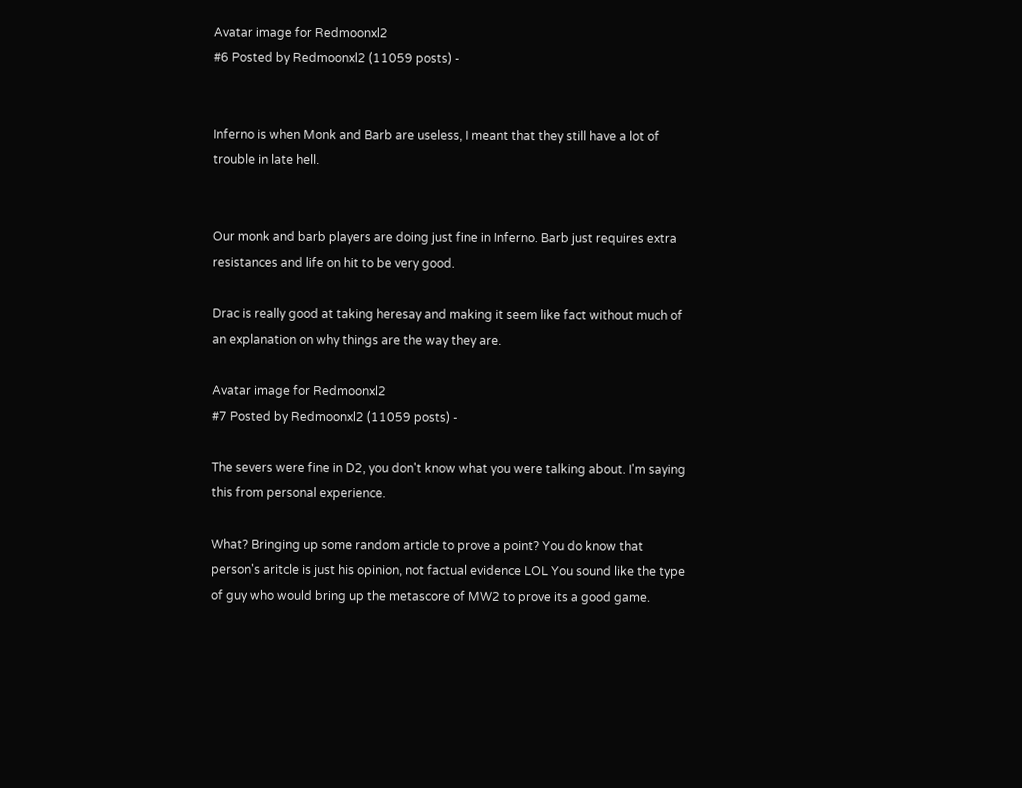Avatar image for Redmoonxl2
#6 Posted by Redmoonxl2 (11059 posts) -


Inferno is when Monk and Barb are useless, I meant that they still have a lot of trouble in late hell.


Our monk and barb players are doing just fine in Inferno. Barb just requires extra resistances and life on hit to be very good.

Drac is really good at taking heresay and making it seem like fact without much of an explanation on why things are the way they are.

Avatar image for Redmoonxl2
#7 Posted by Redmoonxl2 (11059 posts) -

The severs were fine in D2, you don't know what you were talking about. I'm saying this from personal experience.

What? Bringing up some random article to prove a point? You do know that person's aritcle is just his opinion, not factual evidence LOL You sound like the type of guy who would bring up the metascore of MW2 to prove its a good game.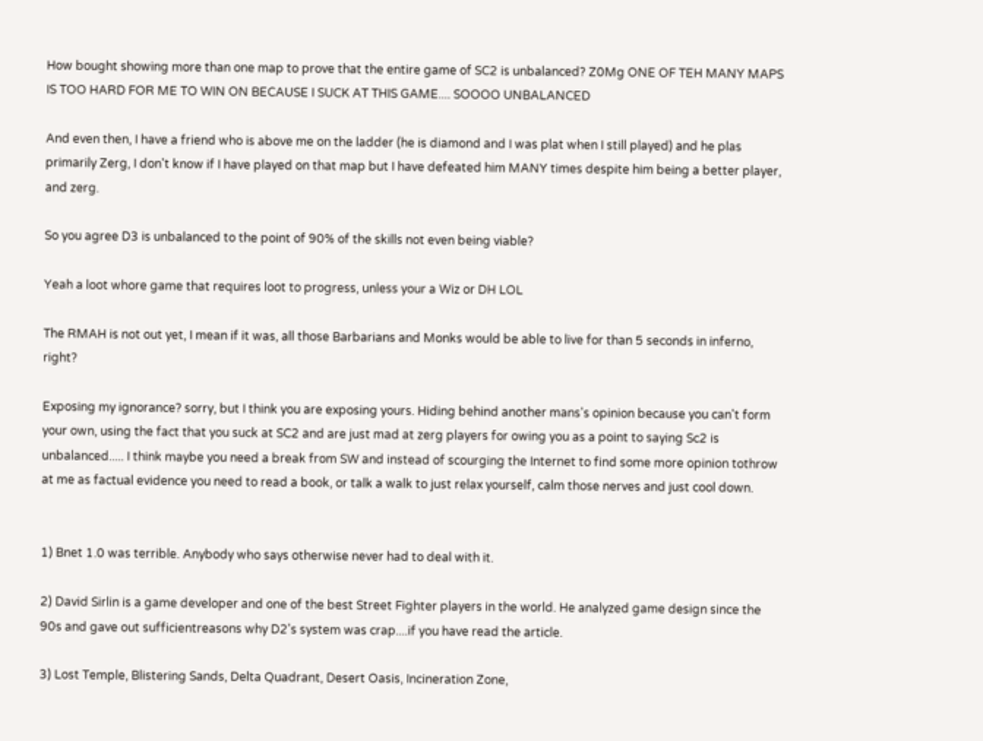How bought showing more than one map to prove that the entire game of SC2 is unbalanced? Z0Mg ONE OF TEH MANY MAPS IS TOO HARD FOR ME TO WIN ON BECAUSE I SUCK AT THIS GAME.... SOOOO UNBALANCED

And even then, I have a friend who is above me on the ladder (he is diamond and I was plat when I still played) and he plas primarily Zerg, I don't know if I have played on that map but I have defeated him MANY times despite him being a better player, and zerg.

So you agree D3 is unbalanced to the point of 90% of the skills not even being viable?

Yeah a loot whore game that requires loot to progress, unless your a Wiz or DH LOL

The RMAH is not out yet, I mean if it was, all those Barbarians and Monks would be able to live for than 5 seconds in inferno, right?

Exposing my ignorance? sorry, but I think you are exposing yours. Hiding behind another mans's opinion because you can't form your own, using the fact that you suck at SC2 and are just mad at zerg players for owing you as a point to saying Sc2 is unbalanced..... I think maybe you need a break from SW and instead of scourging the Internet to find some more opinion tothrow at me as factual evidence you need to read a book, or talk a walk to just relax yourself, calm those nerves and just cool down.


1) Bnet 1.0 was terrible. Anybody who says otherwise never had to deal with it.

2) David Sirlin is a game developer and one of the best Street Fighter players in the world. He analyzed game design since the 90s and gave out sufficientreasons why D2's system was crap....if you have read the article.

3) Lost Temple, Blistering Sands, Delta Quadrant, Desert Oasis, Incineration Zone,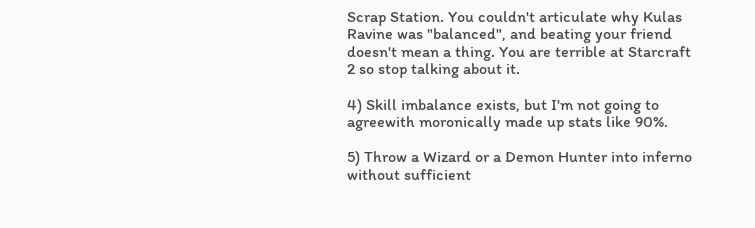Scrap Station. You couldn't articulate why Kulas Ravine was "balanced", and beating your friend doesn't mean a thing. You are terrible at Starcraft 2 so stop talking about it.

4) Skill imbalance exists, but I'm not going to agreewith moronically made up stats like 90%.

5) Throw a Wizard or a Demon Hunter into inferno without sufficient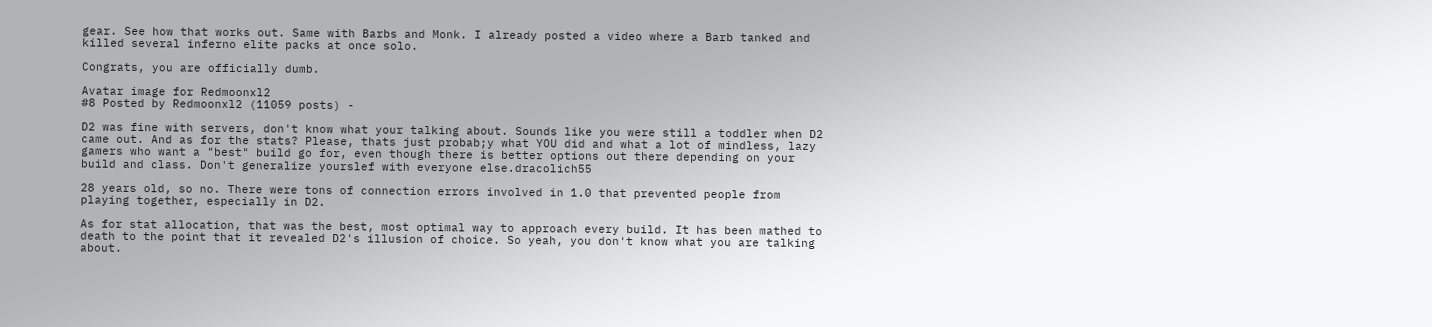gear. See how that works out. Same with Barbs and Monk. I already posted a video where a Barb tanked and killed several inferno elite packs at once solo.

Congrats, you are officially dumb.

Avatar image for Redmoonxl2
#8 Posted by Redmoonxl2 (11059 posts) -

D2 was fine with servers, don't know what your talking about. Sounds like you were still a toddler when D2 came out. And as for the stats? Please, thats just probab;y what YOU did and what a lot of mindless, lazy gamers who want a "best" build go for, even though there is better options out there depending on your build and class. Don't generalize yourslef with everyone else.dracolich55

28 years old, so no. There were tons of connection errors involved in 1.0 that prevented people from playing together, especially in D2.

As for stat allocation, that was the best, most optimal way to approach every build. It has been mathed to death to the point that it revealed D2's illusion of choice. So yeah, you don't know what you are talking about.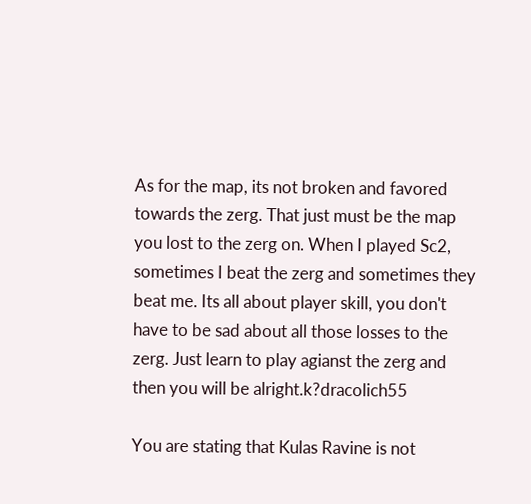As for the map, its not broken and favored towards the zerg. That just must be the map you lost to the zerg on. When I played Sc2, sometimes I beat the zerg and sometimes they beat me. Its all about player skill, you don't have to be sad about all those losses to the zerg. Just learn to play agianst the zerg and then you will be alright.k?dracolich55

You are stating that Kulas Ravine is not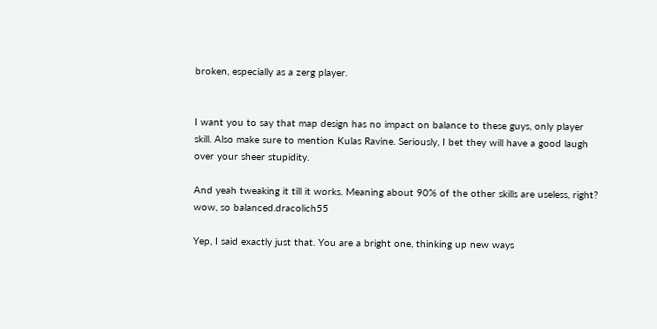broken, especially as a zerg player.


I want you to say that map design has no impact on balance to these guys, only player skill. Also make sure to mention Kulas Ravine. Seriously, I bet they will have a good laugh over your sheer stupidity.

And yeah tweaking it till it works. Meaning about 90% of the other skills are useless, right? wow, so balanced.dracolich55

Yep, I said exactly just that. You are a bright one, thinking up new ways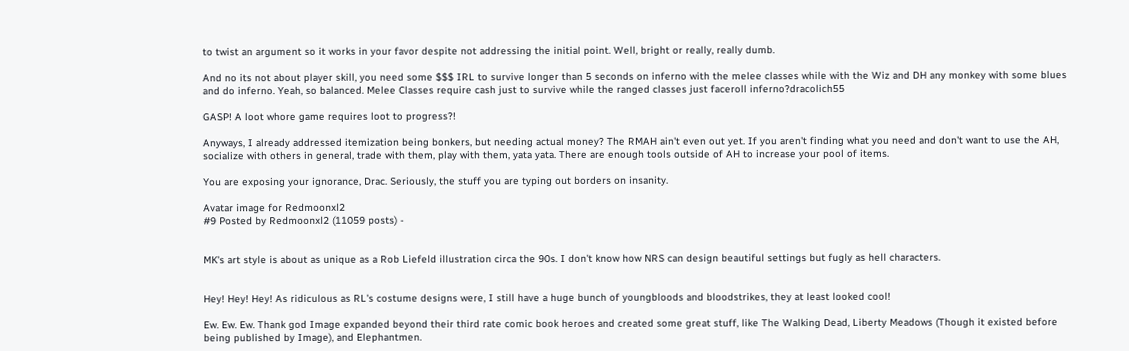to twist an argument so it works in your favor despite not addressing the initial point. Well, bright or really, really dumb.

And no its not about player skill, you need some $$$ IRL to survive longer than 5 seconds on inferno with the melee classes while with the Wiz and DH any monkey with some blues and do inferno. Yeah, so balanced. Melee Classes require cash just to survive while the ranged classes just faceroll inferno?dracolich55

GASP! A loot whore game requires loot to progress?!

Anyways, I already addressed itemization being bonkers, but needing actual money? The RMAH ain't even out yet. If you aren't finding what you need and don't want to use the AH, socialize with others in general, trade with them, play with them, yata yata. There are enough tools outside of AH to increase your pool of items.

You are exposing your ignorance, Drac. Seriously, the stuff you are typing out borders on insanity.

Avatar image for Redmoonxl2
#9 Posted by Redmoonxl2 (11059 posts) -


MK's art style is about as unique as a Rob Liefeld illustration circa the 90s. I don't know how NRS can design beautiful settings but fugly as hell characters.


Hey! Hey! Hey! As ridiculous as RL's costume designs were, I still have a huge bunch of youngbloods and bloodstrikes, they at least looked cool!

Ew. Ew. Ew. Thank god Image expanded beyond their third rate comic book heroes and created some great stuff, like The Walking Dead, Liberty Meadows (Though it existed before being published by Image), and Elephantmen.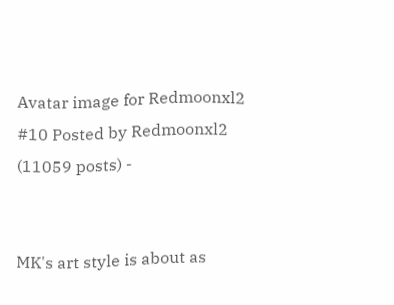Avatar image for Redmoonxl2
#10 Posted by Redmoonxl2 (11059 posts) -


MK's art style is about as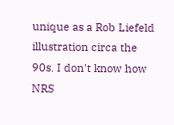unique as a Rob Liefeld illustration circa the 90s. I don't know how NRS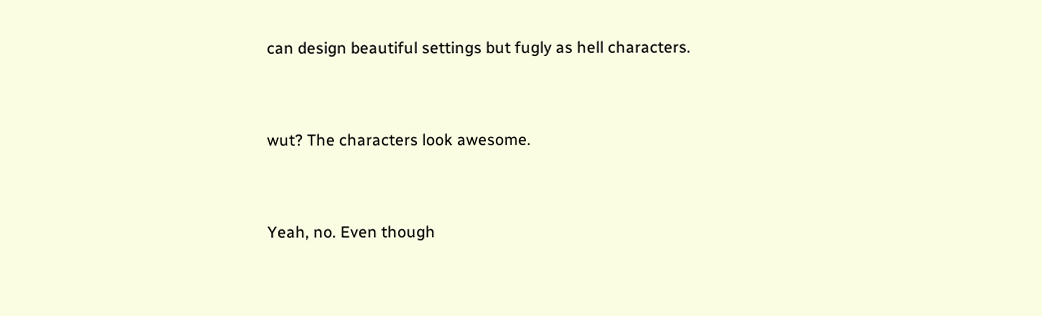can design beautiful settings but fugly as hell characters.


wut? The characters look awesome.


Yeah, no. Even though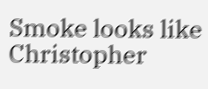Smoke looks like Christopher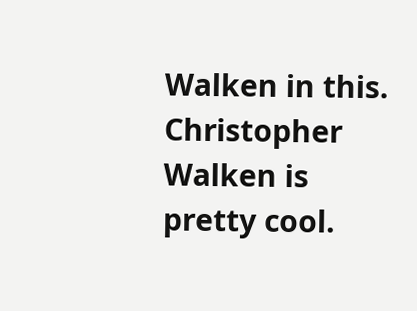Walken in this. Christopher Walken is pretty cool.